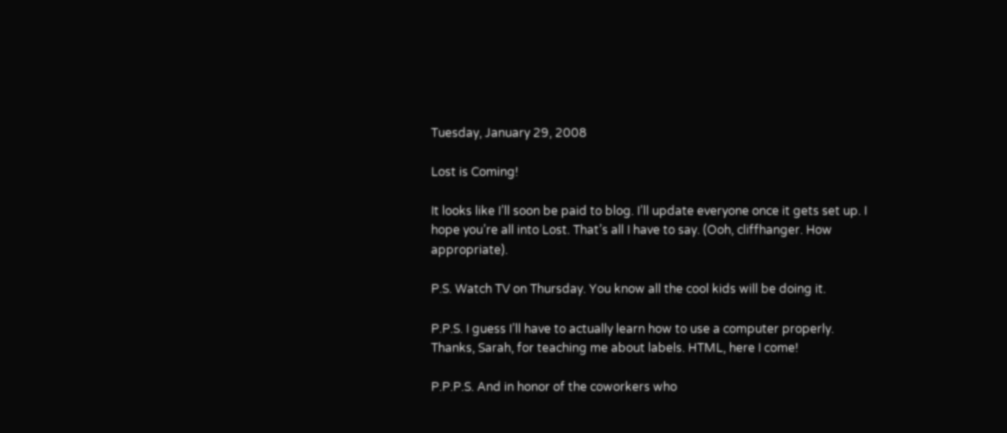Tuesday, January 29, 2008

Lost is Coming!

It looks like I’ll soon be paid to blog. I’ll update everyone once it gets set up. I hope you’re all into Lost. That’s all I have to say. (Ooh, cliffhanger. How appropriate).

P.S. Watch TV on Thursday. You know all the cool kids will be doing it.

P.P.S. I guess I’ll have to actually learn how to use a computer properly. Thanks, Sarah, for teaching me about labels. HTML, here I come!

P.P.P.S. And in honor of the coworkers who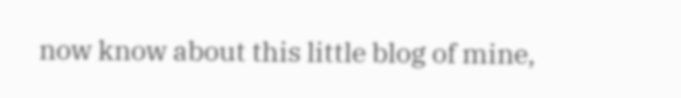now know about this little blog of mine,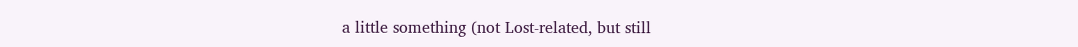a little something (not Lost-related, but still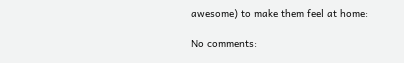awesome) to make them feel at home:

No comments: